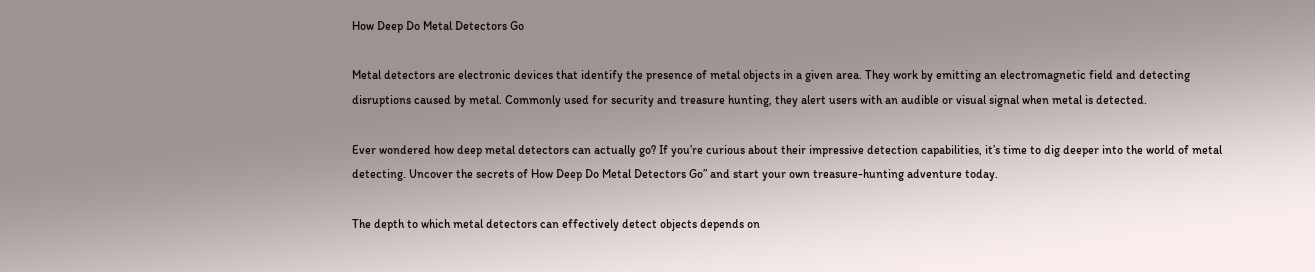How Deep Do Metal Detectors Go

Metal detectors are electronic devices that identify the presence of metal objects in a given area. They work by emitting an electromagnetic field and detecting disruptions caused by metal. Commonly used for security and treasure hunting, they alert users with an audible or visual signal when metal is detected.

Ever wondered how deep metal detectors can actually go? If you’re curious about their impressive detection capabilities, it’s time to dig deeper into the world of metal detecting. Uncover the secrets of How Deep Do Metal Detectors Go” and start your own treasure-hunting adventure today.

The depth to which metal detectors can effectively detect objects depends on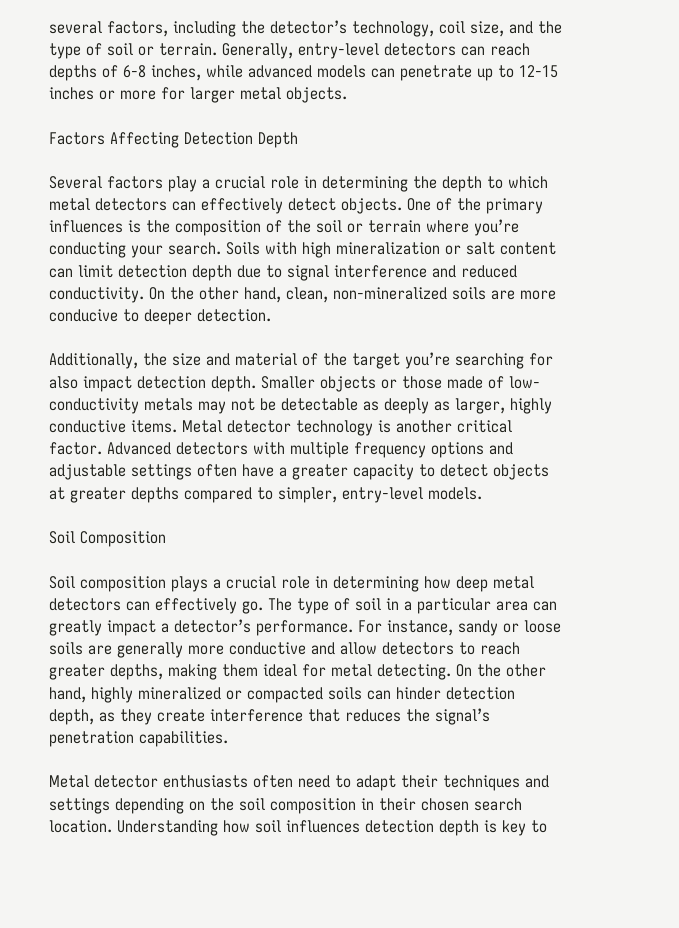several factors, including the detector’s technology, coil size, and the type of soil or terrain. Generally, entry-level detectors can reach depths of 6-8 inches, while advanced models can penetrate up to 12-15 inches or more for larger metal objects.

Factors Affecting Detection Depth

Several factors play a crucial role in determining the depth to which metal detectors can effectively detect objects. One of the primary influences is the composition of the soil or terrain where you’re conducting your search. Soils with high mineralization or salt content can limit detection depth due to signal interference and reduced conductivity. On the other hand, clean, non-mineralized soils are more conducive to deeper detection.

Additionally, the size and material of the target you’re searching for also impact detection depth. Smaller objects or those made of low-conductivity metals may not be detectable as deeply as larger, highly conductive items. Metal detector technology is another critical factor. Advanced detectors with multiple frequency options and adjustable settings often have a greater capacity to detect objects at greater depths compared to simpler, entry-level models.

Soil Composition

Soil composition plays a crucial role in determining how deep metal detectors can effectively go. The type of soil in a particular area can greatly impact a detector’s performance. For instance, sandy or loose soils are generally more conductive and allow detectors to reach greater depths, making them ideal for metal detecting. On the other hand, highly mineralized or compacted soils can hinder detection depth, as they create interference that reduces the signal’s penetration capabilities.

Metal detector enthusiasts often need to adapt their techniques and settings depending on the soil composition in their chosen search location. Understanding how soil influences detection depth is key to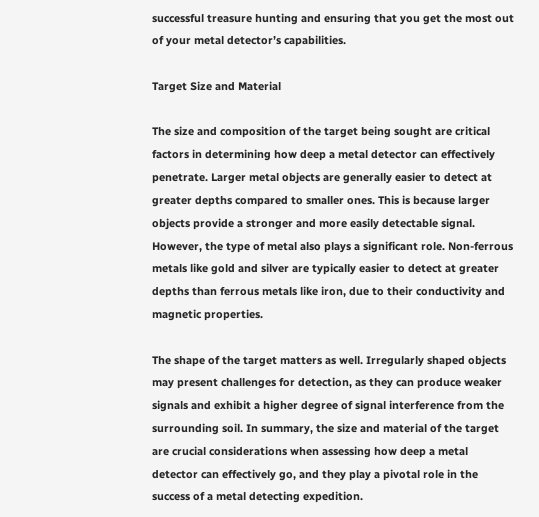successful treasure hunting and ensuring that you get the most out of your metal detector’s capabilities.

Target Size and Material

The size and composition of the target being sought are critical factors in determining how deep a metal detector can effectively penetrate. Larger metal objects are generally easier to detect at greater depths compared to smaller ones. This is because larger objects provide a stronger and more easily detectable signal. However, the type of metal also plays a significant role. Non-ferrous metals like gold and silver are typically easier to detect at greater depths than ferrous metals like iron, due to their conductivity and magnetic properties.

The shape of the target matters as well. Irregularly shaped objects may present challenges for detection, as they can produce weaker signals and exhibit a higher degree of signal interference from the surrounding soil. In summary, the size and material of the target are crucial considerations when assessing how deep a metal detector can effectively go, and they play a pivotal role in the success of a metal detecting expedition.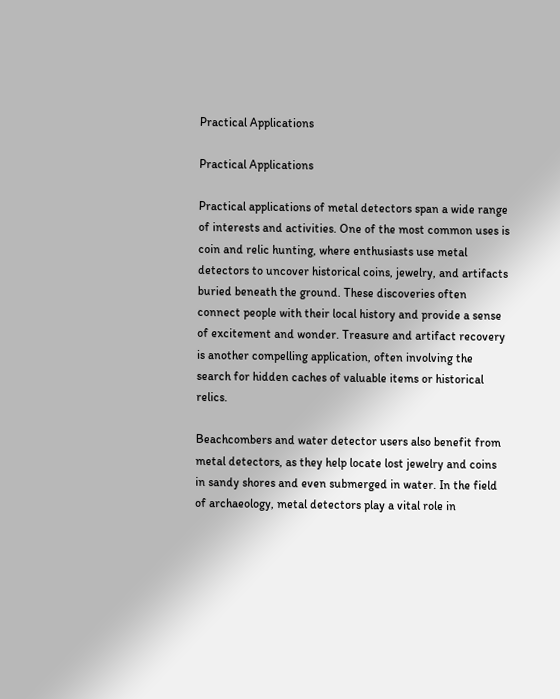Practical Applications

Practical Applications

Practical applications of metal detectors span a wide range of interests and activities. One of the most common uses is coin and relic hunting, where enthusiasts use metal detectors to uncover historical coins, jewelry, and artifacts buried beneath the ground. These discoveries often connect people with their local history and provide a sense of excitement and wonder. Treasure and artifact recovery is another compelling application, often involving the search for hidden caches of valuable items or historical relics.

Beachcombers and water detector users also benefit from metal detectors, as they help locate lost jewelry and coins in sandy shores and even submerged in water. In the field of archaeology, metal detectors play a vital role in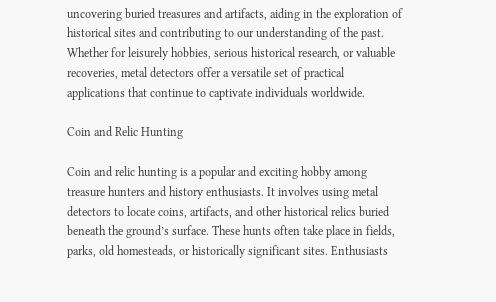uncovering buried treasures and artifacts, aiding in the exploration of historical sites and contributing to our understanding of the past. Whether for leisurely hobbies, serious historical research, or valuable recoveries, metal detectors offer a versatile set of practical applications that continue to captivate individuals worldwide.

Coin and Relic Hunting

Coin and relic hunting is a popular and exciting hobby among treasure hunters and history enthusiasts. It involves using metal detectors to locate coins, artifacts, and other historical relics buried beneath the ground’s surface. These hunts often take place in fields, parks, old homesteads, or historically significant sites. Enthusiasts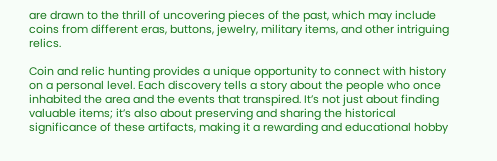are drawn to the thrill of uncovering pieces of the past, which may include coins from different eras, buttons, jewelry, military items, and other intriguing relics.

Coin and relic hunting provides a unique opportunity to connect with history on a personal level. Each discovery tells a story about the people who once inhabited the area and the events that transpired. It’s not just about finding valuable items; it’s also about preserving and sharing the historical significance of these artifacts, making it a rewarding and educational hobby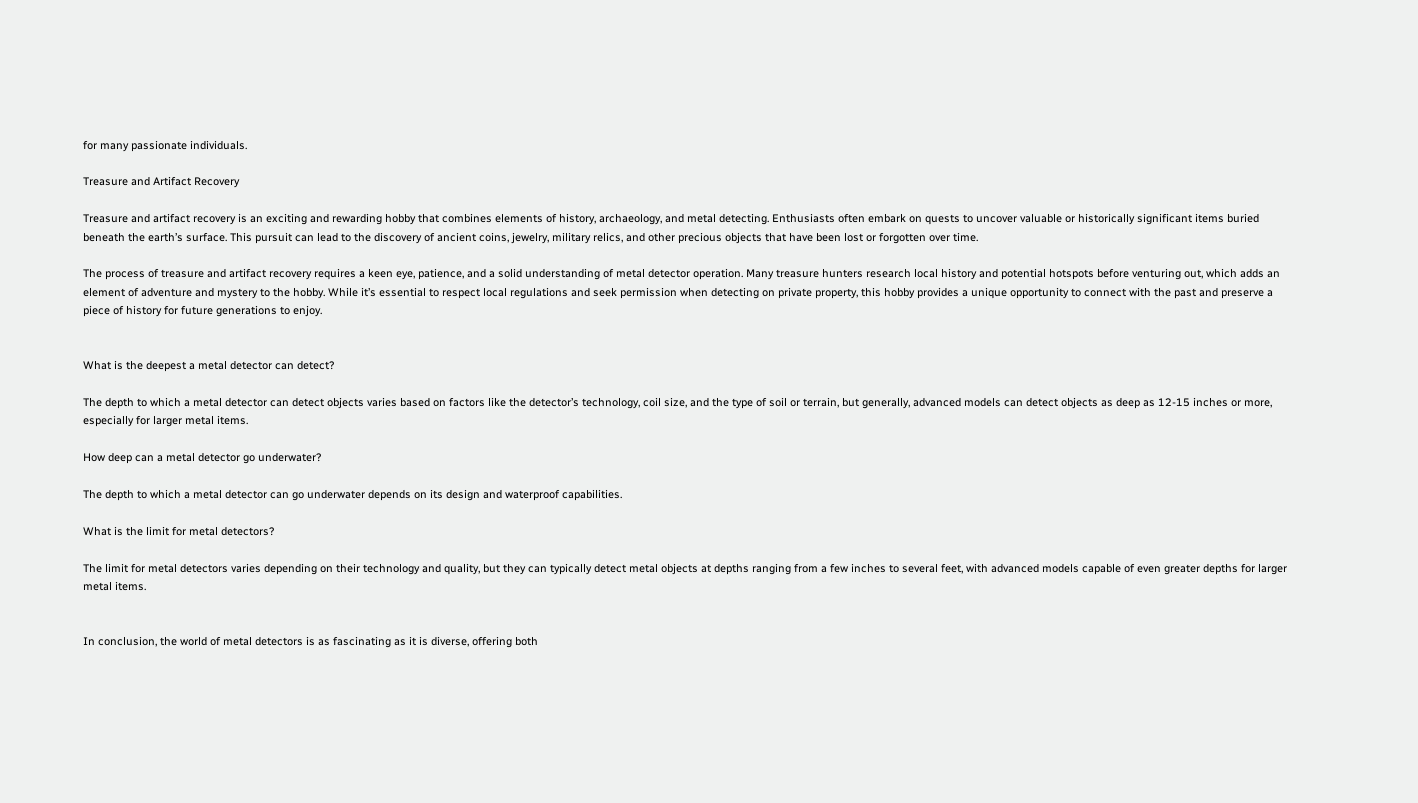for many passionate individuals.

Treasure and Artifact Recovery

Treasure and artifact recovery is an exciting and rewarding hobby that combines elements of history, archaeology, and metal detecting. Enthusiasts often embark on quests to uncover valuable or historically significant items buried beneath the earth’s surface. This pursuit can lead to the discovery of ancient coins, jewelry, military relics, and other precious objects that have been lost or forgotten over time.

The process of treasure and artifact recovery requires a keen eye, patience, and a solid understanding of metal detector operation. Many treasure hunters research local history and potential hotspots before venturing out, which adds an element of adventure and mystery to the hobby. While it’s essential to respect local regulations and seek permission when detecting on private property, this hobby provides a unique opportunity to connect with the past and preserve a piece of history for future generations to enjoy.


What is the deepest a metal detector can detect?

The depth to which a metal detector can detect objects varies based on factors like the detector’s technology, coil size, and the type of soil or terrain, but generally, advanced models can detect objects as deep as 12-15 inches or more, especially for larger metal items.

How deep can a metal detector go underwater?

The depth to which a metal detector can go underwater depends on its design and waterproof capabilities.

What is the limit for metal detectors?

The limit for metal detectors varies depending on their technology and quality, but they can typically detect metal objects at depths ranging from a few inches to several feet, with advanced models capable of even greater depths for larger metal items.


In conclusion, the world of metal detectors is as fascinating as it is diverse, offering both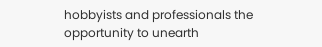hobbyists and professionals the opportunity to unearth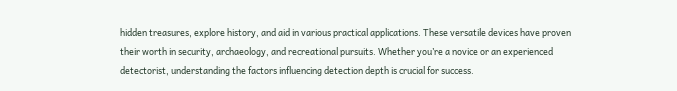hidden treasures, explore history, and aid in various practical applications. These versatile devices have proven their worth in security, archaeology, and recreational pursuits. Whether you’re a novice or an experienced detectorist, understanding the factors influencing detection depth is crucial for success.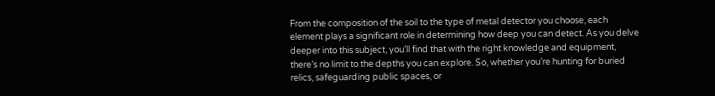From the composition of the soil to the type of metal detector you choose, each element plays a significant role in determining how deep you can detect. As you delve deeper into this subject, you’ll find that with the right knowledge and equipment, there’s no limit to the depths you can explore. So, whether you’re hunting for buried relics, safeguarding public spaces, or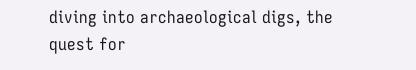diving into archaeological digs, the quest for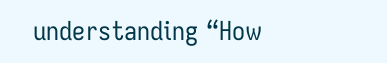understanding “How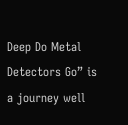Deep Do Metal Detectors Go” is a journey well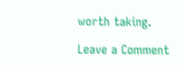worth taking.

Leave a Comment